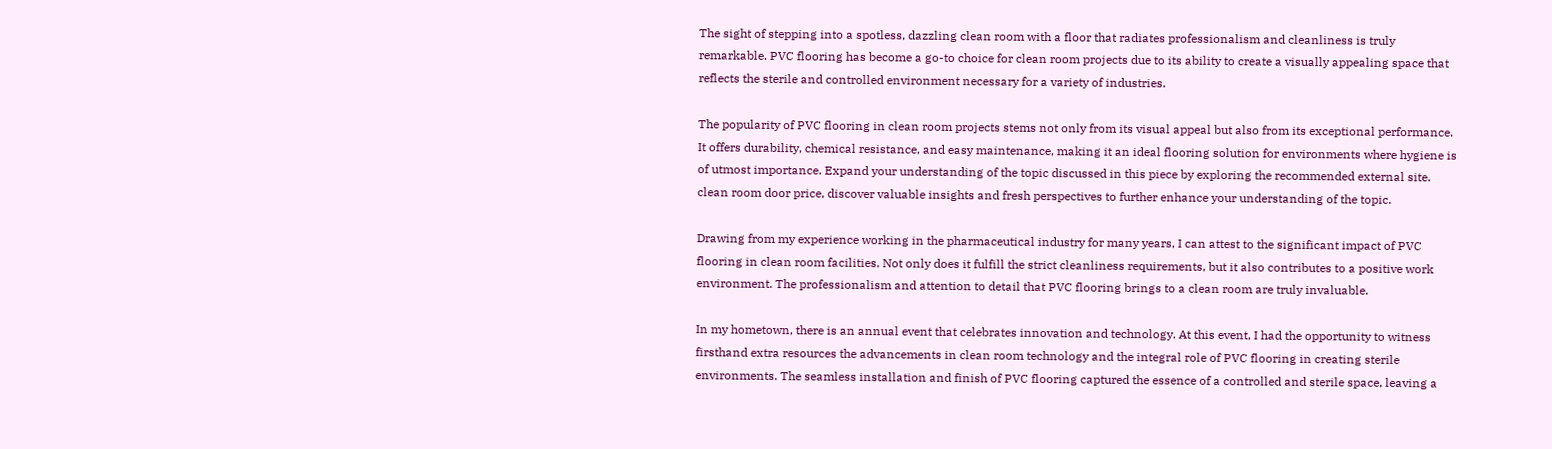The sight of stepping into a spotless, dazzling clean room with a floor that radiates professionalism and cleanliness is truly remarkable. PVC flooring has become a go-to choice for clean room projects due to its ability to create a visually appealing space that reflects the sterile and controlled environment necessary for a variety of industries.

The popularity of PVC flooring in clean room projects stems not only from its visual appeal but also from its exceptional performance. It offers durability, chemical resistance, and easy maintenance, making it an ideal flooring solution for environments where hygiene is of utmost importance. Expand your understanding of the topic discussed in this piece by exploring the recommended external site. clean room door price, discover valuable insights and fresh perspectives to further enhance your understanding of the topic.

Drawing from my experience working in the pharmaceutical industry for many years, I can attest to the significant impact of PVC flooring in clean room facilities. Not only does it fulfill the strict cleanliness requirements, but it also contributes to a positive work environment. The professionalism and attention to detail that PVC flooring brings to a clean room are truly invaluable.

In my hometown, there is an annual event that celebrates innovation and technology. At this event, I had the opportunity to witness firsthand extra resources the advancements in clean room technology and the integral role of PVC flooring in creating sterile environments. The seamless installation and finish of PVC flooring captured the essence of a controlled and sterile space, leaving a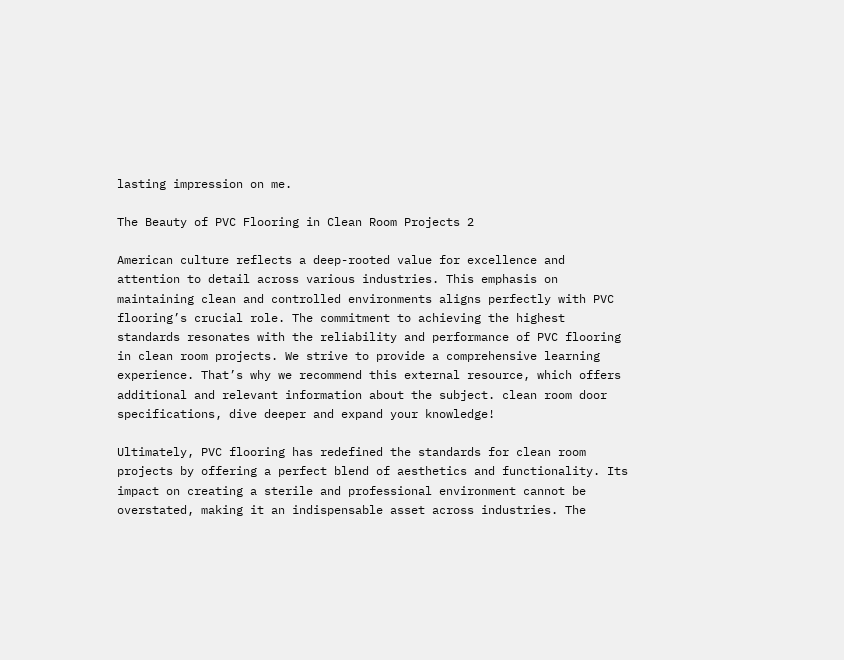lasting impression on me.

The Beauty of PVC Flooring in Clean Room Projects 2

American culture reflects a deep-rooted value for excellence and attention to detail across various industries. This emphasis on maintaining clean and controlled environments aligns perfectly with PVC flooring’s crucial role. The commitment to achieving the highest standards resonates with the reliability and performance of PVC flooring in clean room projects. We strive to provide a comprehensive learning experience. That’s why we recommend this external resource, which offers additional and relevant information about the subject. clean room door specifications, dive deeper and expand your knowledge!

Ultimately, PVC flooring has redefined the standards for clean room projects by offering a perfect blend of aesthetics and functionality. Its impact on creating a sterile and professional environment cannot be overstated, making it an indispensable asset across industries. The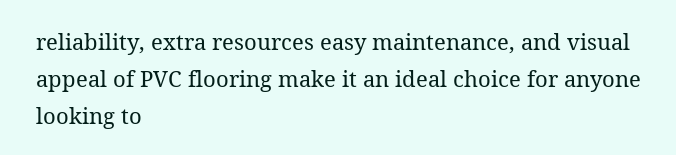reliability, extra resources easy maintenance, and visual appeal of PVC flooring make it an ideal choice for anyone looking to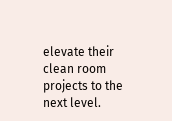elevate their clean room projects to the next level.